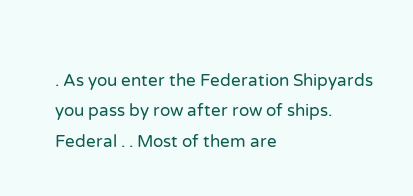. As you enter the Federation Shipyards
you pass by row after row of ships.
Federal . . Most of them are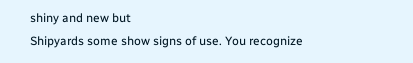shiny and new but
Shipyards some show signs of use. You recognize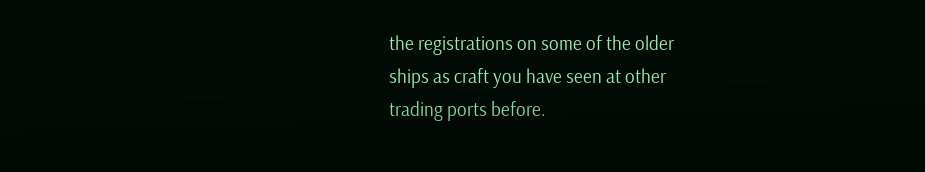the registrations on some of the older
ships as craft you have seen at other
trading ports before.